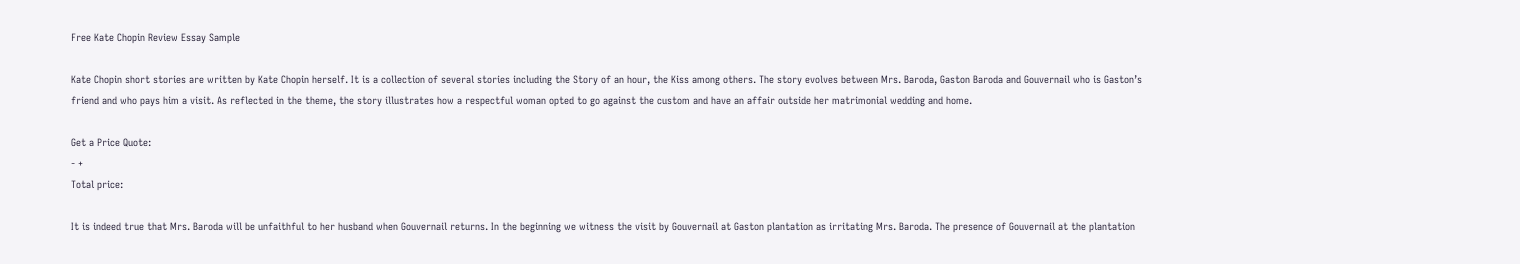Free Kate Chopin Review Essay Sample

Kate Chopin short stories are written by Kate Chopin herself. It is a collection of several stories including the Story of an hour, the Kiss among others. The story evolves between Mrs. Baroda, Gaston Baroda and Gouvernail who is Gaston’s friend and who pays him a visit. As reflected in the theme, the story illustrates how a respectful woman opted to go against the custom and have an affair outside her matrimonial wedding and home.

Get a Price Quote:
- +
Total price:

It is indeed true that Mrs. Baroda will be unfaithful to her husband when Gouvernail returns. In the beginning we witness the visit by Gouvernail at Gaston plantation as irritating Mrs. Baroda. The presence of Gouvernail at the plantation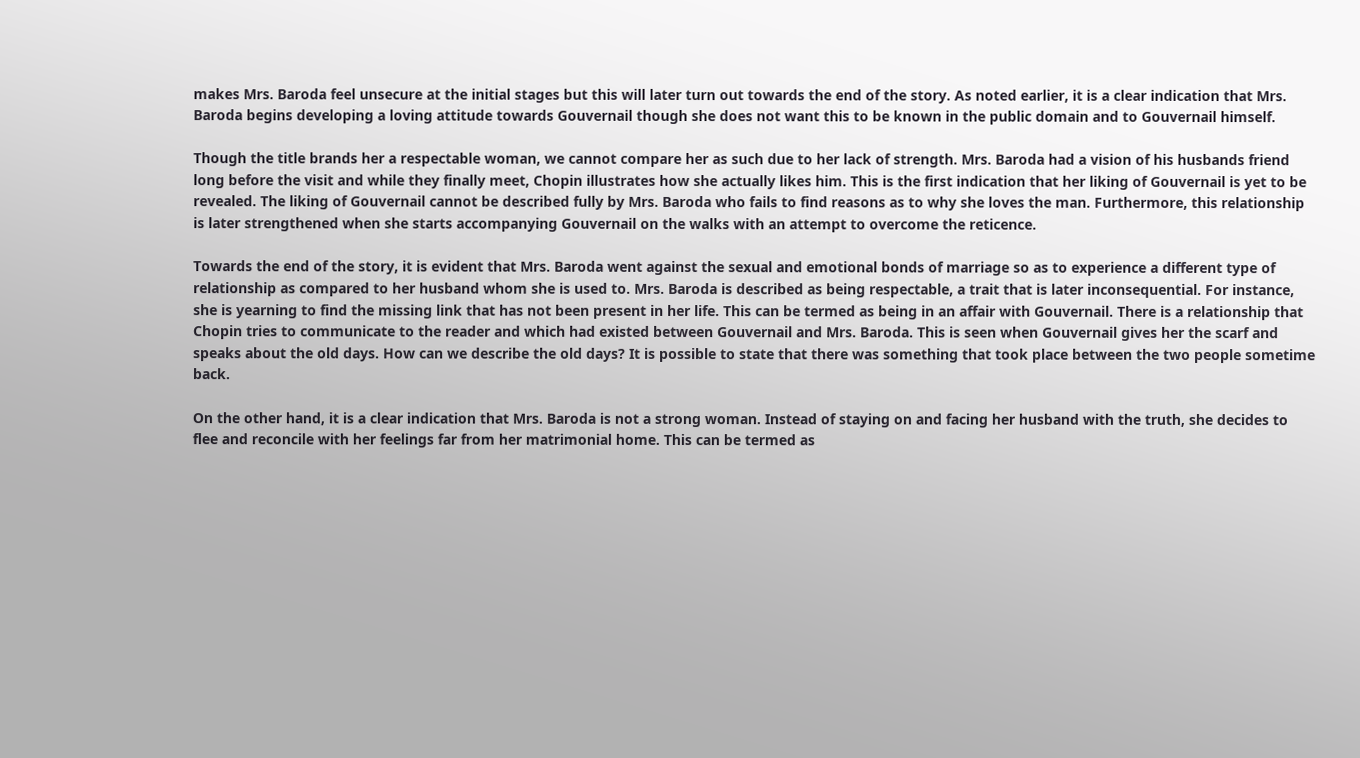makes Mrs. Baroda feel unsecure at the initial stages but this will later turn out towards the end of the story. As noted earlier, it is a clear indication that Mrs. Baroda begins developing a loving attitude towards Gouvernail though she does not want this to be known in the public domain and to Gouvernail himself.

Though the title brands her a respectable woman, we cannot compare her as such due to her lack of strength. Mrs. Baroda had a vision of his husbands friend long before the visit and while they finally meet, Chopin illustrates how she actually likes him. This is the first indication that her liking of Gouvernail is yet to be revealed. The liking of Gouvernail cannot be described fully by Mrs. Baroda who fails to find reasons as to why she loves the man. Furthermore, this relationship is later strengthened when she starts accompanying Gouvernail on the walks with an attempt to overcome the reticence.

Towards the end of the story, it is evident that Mrs. Baroda went against the sexual and emotional bonds of marriage so as to experience a different type of relationship as compared to her husband whom she is used to. Mrs. Baroda is described as being respectable, a trait that is later inconsequential. For instance, she is yearning to find the missing link that has not been present in her life. This can be termed as being in an affair with Gouvernail. There is a relationship that Chopin tries to communicate to the reader and which had existed between Gouvernail and Mrs. Baroda. This is seen when Gouvernail gives her the scarf and speaks about the old days. How can we describe the old days? It is possible to state that there was something that took place between the two people sometime back.

On the other hand, it is a clear indication that Mrs. Baroda is not a strong woman. Instead of staying on and facing her husband with the truth, she decides to flee and reconcile with her feelings far from her matrimonial home. This can be termed as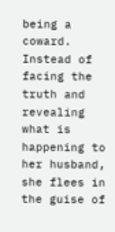being a coward. Instead of facing the truth and revealing what is happening to her husband, she flees in the guise of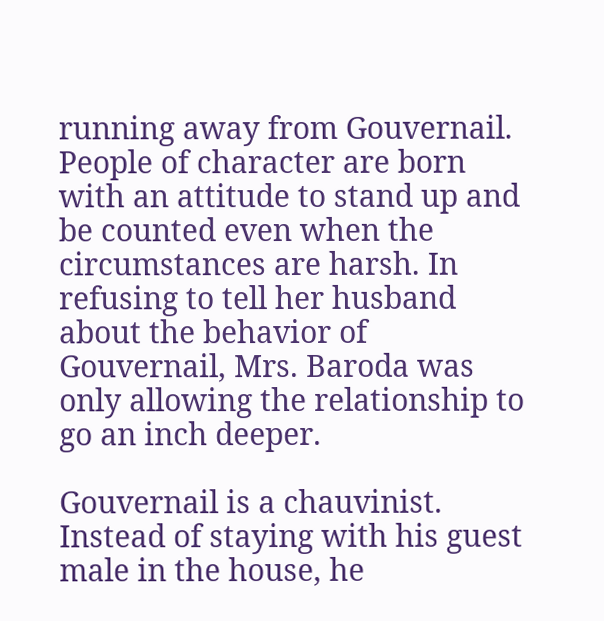running away from Gouvernail. People of character are born with an attitude to stand up and be counted even when the circumstances are harsh. In refusing to tell her husband about the behavior of Gouvernail, Mrs. Baroda was only allowing the relationship to go an inch deeper.

Gouvernail is a chauvinist. Instead of staying with his guest male in the house, he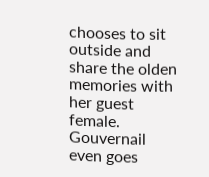chooses to sit outside and share the olden memories with her guest female. Gouvernail even goes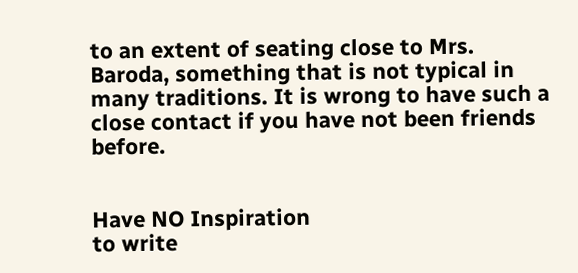to an extent of seating close to Mrs. Baroda, something that is not typical in many traditions. It is wrong to have such a close contact if you have not been friends before.


Have NO Inspiration
to write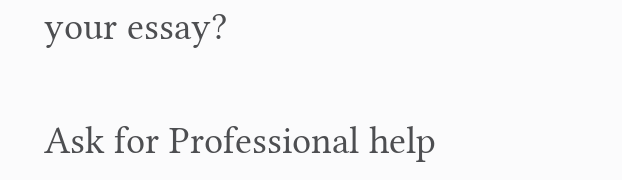your essay?

Ask for Professional help